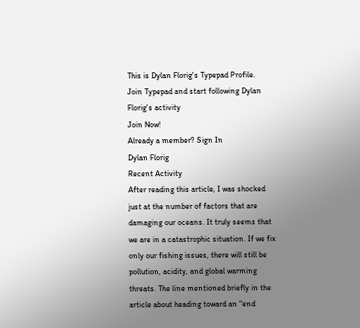This is Dylan Florig's Typepad Profile.
Join Typepad and start following Dylan Florig's activity
Join Now!
Already a member? Sign In
Dylan Florig
Recent Activity
After reading this article, I was shocked just at the number of factors that are damaging our oceans. It truly seems that we are in a catastrophic situation. If we fix only our fishing issues, there will still be pollution, acidity, and global warming threats. The line mentioned briefly in the article about heading toward an "end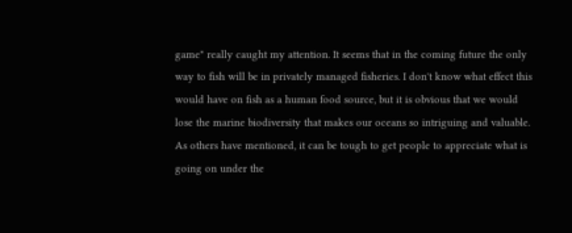game" really caught my attention. It seems that in the coming future the only way to fish will be in privately managed fisheries. I don't know what effect this would have on fish as a human food source, but it is obvious that we would lose the marine biodiversity that makes our oceans so intriguing and valuable. As others have mentioned, it can be tough to get people to appreciate what is going on under the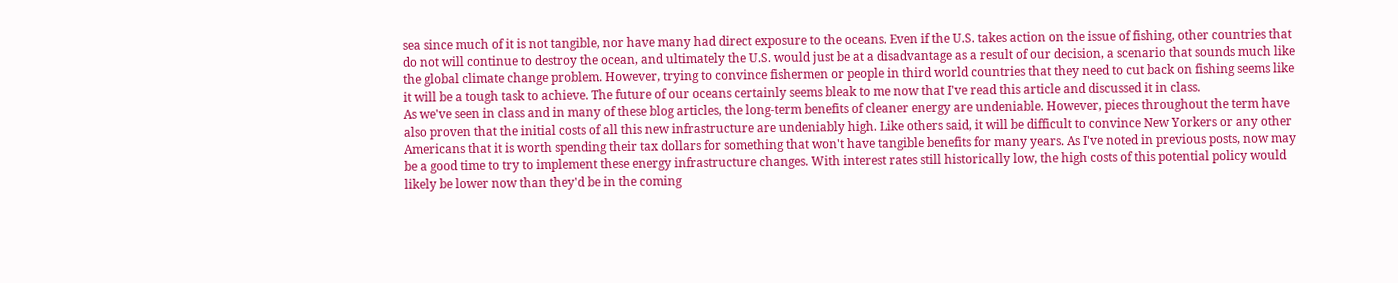sea since much of it is not tangible, nor have many had direct exposure to the oceans. Even if the U.S. takes action on the issue of fishing, other countries that do not will continue to destroy the ocean, and ultimately the U.S. would just be at a disadvantage as a result of our decision, a scenario that sounds much like the global climate change problem. However, trying to convince fishermen or people in third world countries that they need to cut back on fishing seems like it will be a tough task to achieve. The future of our oceans certainly seems bleak to me now that I've read this article and discussed it in class.
As we've seen in class and in many of these blog articles, the long-term benefits of cleaner energy are undeniable. However, pieces throughout the term have also proven that the initial costs of all this new infrastructure are undeniably high. Like others said, it will be difficult to convince New Yorkers or any other Americans that it is worth spending their tax dollars for something that won't have tangible benefits for many years. As I've noted in previous posts, now may be a good time to try to implement these energy infrastructure changes. With interest rates still historically low, the high costs of this potential policy would likely be lower now than they'd be in the coming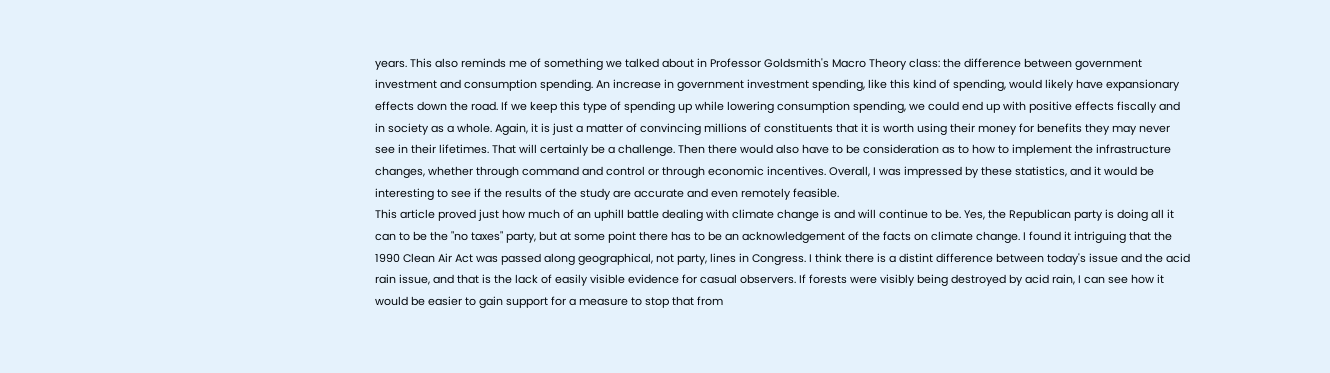years. This also reminds me of something we talked about in Professor Goldsmith's Macro Theory class: the difference between government investment and consumption spending. An increase in government investment spending, like this kind of spending, would likely have expansionary effects down the road. If we keep this type of spending up while lowering consumption spending, we could end up with positive effects fiscally and in society as a whole. Again, it is just a matter of convincing millions of constituents that it is worth using their money for benefits they may never see in their lifetimes. That will certainly be a challenge. Then there would also have to be consideration as to how to implement the infrastructure changes, whether through command and control or through economic incentives. Overall, I was impressed by these statistics, and it would be interesting to see if the results of the study are accurate and even remotely feasible.
This article proved just how much of an uphill battle dealing with climate change is and will continue to be. Yes, the Republican party is doing all it can to be the "no taxes" party, but at some point there has to be an acknowledgement of the facts on climate change. I found it intriguing that the 1990 Clean Air Act was passed along geographical, not party, lines in Congress. I think there is a distint difference between today's issue and the acid rain issue, and that is the lack of easily visible evidence for casual observers. If forests were visibly being destroyed by acid rain, I can see how it would be easier to gain support for a measure to stop that from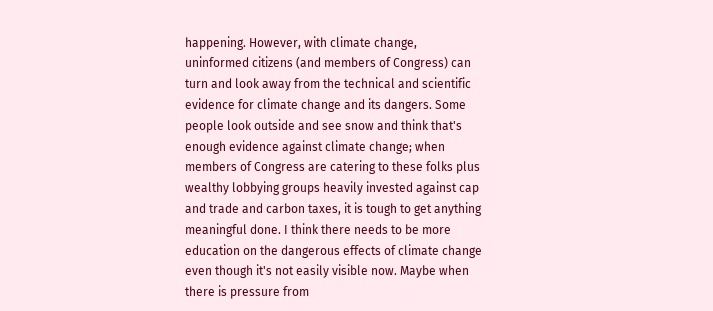happening. However, with climate change, uninformed citizens (and members of Congress) can turn and look away from the technical and scientific evidence for climate change and its dangers. Some people look outside and see snow and think that's enough evidence against climate change; when members of Congress are catering to these folks plus wealthy lobbying groups heavily invested against cap and trade and carbon taxes, it is tough to get anything meaningful done. I think there needs to be more education on the dangerous effects of climate change even though it's not easily visible now. Maybe when there is pressure from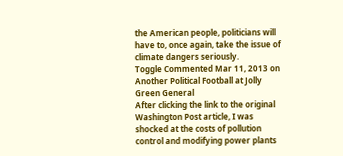the American people, politicians will have to, once again, take the issue of climate dangers seriously.
Toggle Commented Mar 11, 2013 on Another Political Football at Jolly Green General
After clicking the link to the original Washington Post article, I was shocked at the costs of pollution control and modifying power plants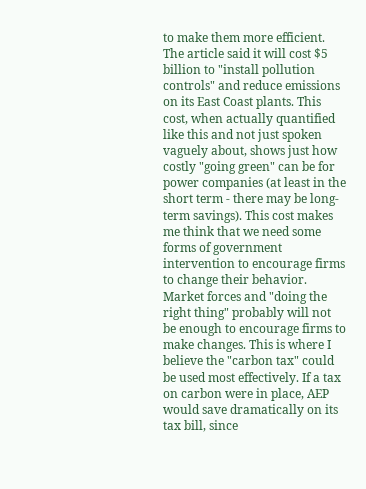to make them more efficient. The article said it will cost $5 billion to "install pollution controls" and reduce emissions on its East Coast plants. This cost, when actually quantified like this and not just spoken vaguely about, shows just how costly "going green" can be for power companies (at least in the short term - there may be long-term savings). This cost makes me think that we need some forms of government intervention to encourage firms to change their behavior. Market forces and "doing the right thing" probably will not be enough to encourage firms to make changes. This is where I believe the "carbon tax" could be used most effectively. If a tax on carbon were in place, AEP would save dramatically on its tax bill, since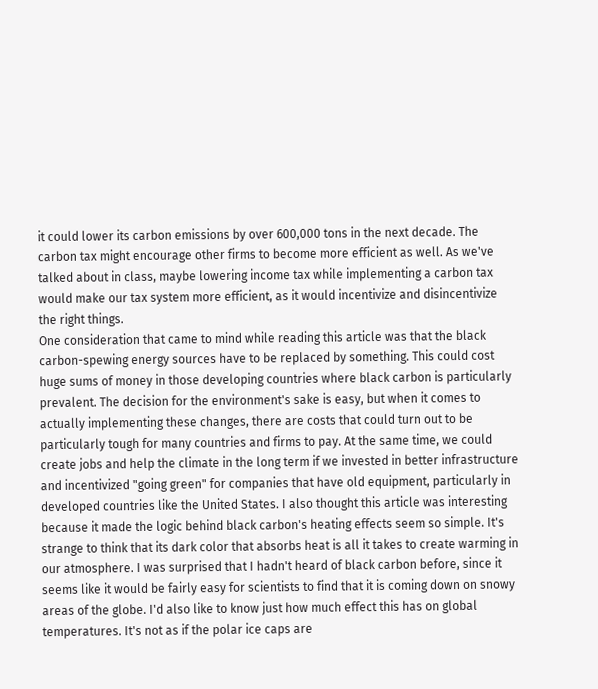it could lower its carbon emissions by over 600,000 tons in the next decade. The carbon tax might encourage other firms to become more efficient as well. As we've talked about in class, maybe lowering income tax while implementing a carbon tax would make our tax system more efficient, as it would incentivize and disincentivize the right things.
One consideration that came to mind while reading this article was that the black carbon-spewing energy sources have to be replaced by something. This could cost huge sums of money in those developing countries where black carbon is particularly prevalent. The decision for the environment's sake is easy, but when it comes to actually implementing these changes, there are costs that could turn out to be particularly tough for many countries and firms to pay. At the same time, we could create jobs and help the climate in the long term if we invested in better infrastructure and incentivized "going green" for companies that have old equipment, particularly in developed countries like the United States. I also thought this article was interesting because it made the logic behind black carbon's heating effects seem so simple. It's strange to think that its dark color that absorbs heat is all it takes to create warming in our atmosphere. I was surprised that I hadn't heard of black carbon before, since it seems like it would be fairly easy for scientists to find that it is coming down on snowy areas of the globe. I'd also like to know just how much effect this has on global temperatures. It's not as if the polar ice caps are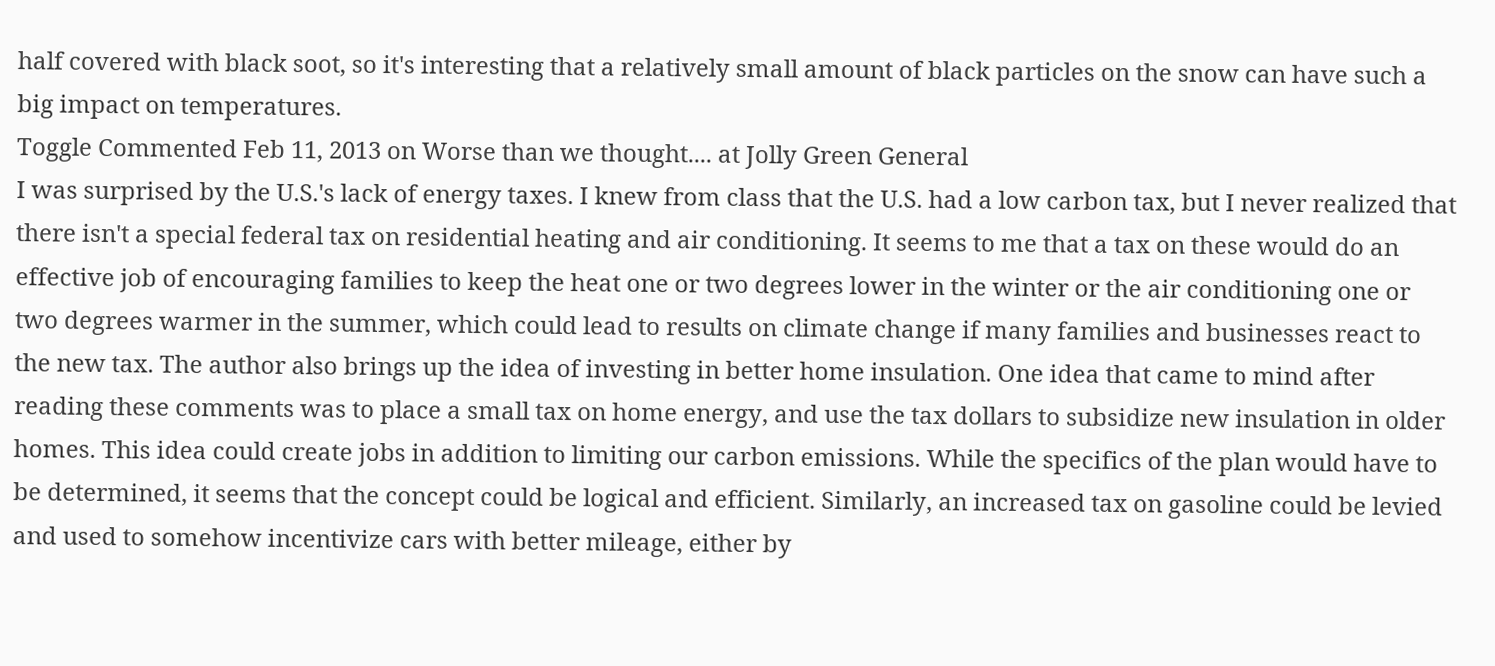half covered with black soot, so it's interesting that a relatively small amount of black particles on the snow can have such a big impact on temperatures.
Toggle Commented Feb 11, 2013 on Worse than we thought.... at Jolly Green General
I was surprised by the U.S.'s lack of energy taxes. I knew from class that the U.S. had a low carbon tax, but I never realized that there isn't a special federal tax on residential heating and air conditioning. It seems to me that a tax on these would do an effective job of encouraging families to keep the heat one or two degrees lower in the winter or the air conditioning one or two degrees warmer in the summer, which could lead to results on climate change if many families and businesses react to the new tax. The author also brings up the idea of investing in better home insulation. One idea that came to mind after reading these comments was to place a small tax on home energy, and use the tax dollars to subsidize new insulation in older homes. This idea could create jobs in addition to limiting our carbon emissions. While the specifics of the plan would have to be determined, it seems that the concept could be logical and efficient. Similarly, an increased tax on gasoline could be levied and used to somehow incentivize cars with better mileage, either by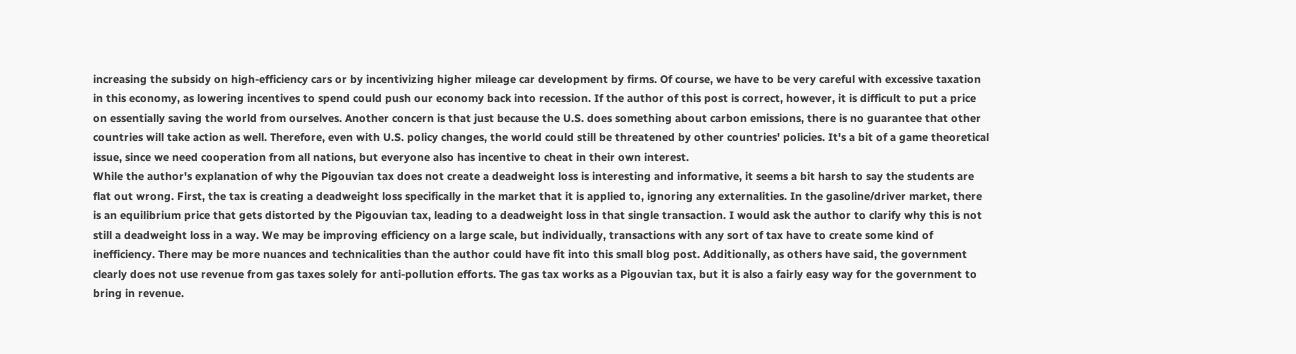increasing the subsidy on high-efficiency cars or by incentivizing higher mileage car development by firms. Of course, we have to be very careful with excessive taxation in this economy, as lowering incentives to spend could push our economy back into recession. If the author of this post is correct, however, it is difficult to put a price on essentially saving the world from ourselves. Another concern is that just because the U.S. does something about carbon emissions, there is no guarantee that other countries will take action as well. Therefore, even with U.S. policy changes, the world could still be threatened by other countries' policies. It's a bit of a game theoretical issue, since we need cooperation from all nations, but everyone also has incentive to cheat in their own interest.
While the author's explanation of why the Pigouvian tax does not create a deadweight loss is interesting and informative, it seems a bit harsh to say the students are flat out wrong. First, the tax is creating a deadweight loss specifically in the market that it is applied to, ignoring any externalities. In the gasoline/driver market, there is an equilibrium price that gets distorted by the Pigouvian tax, leading to a deadweight loss in that single transaction. I would ask the author to clarify why this is not still a deadweight loss in a way. We may be improving efficiency on a large scale, but individually, transactions with any sort of tax have to create some kind of inefficiency. There may be more nuances and technicalities than the author could have fit into this small blog post. Additionally, as others have said, the government clearly does not use revenue from gas taxes solely for anti-pollution efforts. The gas tax works as a Pigouvian tax, but it is also a fairly easy way for the government to bring in revenue.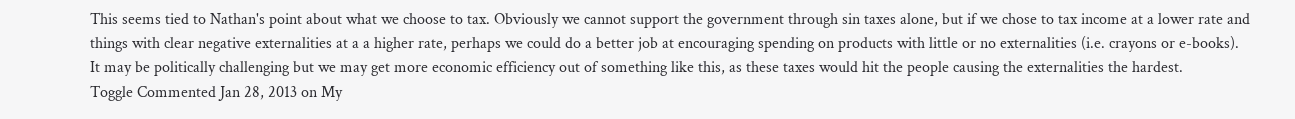This seems tied to Nathan's point about what we choose to tax. Obviously we cannot support the government through sin taxes alone, but if we chose to tax income at a lower rate and things with clear negative externalities at a a higher rate, perhaps we could do a better job at encouraging spending on products with little or no externalities (i.e. crayons or e-books). It may be politically challenging but we may get more economic efficiency out of something like this, as these taxes would hit the people causing the externalities the hardest.
Toggle Commented Jan 28, 2013 on My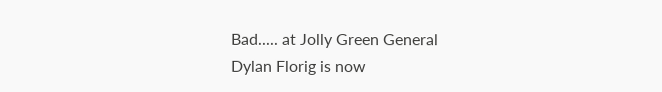Bad..... at Jolly Green General
Dylan Florig is now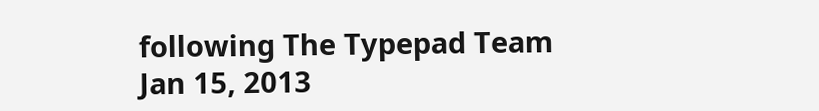following The Typepad Team
Jan 15, 2013